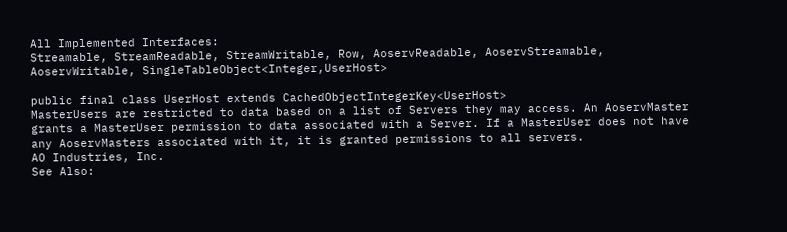All Implemented Interfaces:
Streamable, StreamReadable, StreamWritable, Row, AoservReadable, AoservStreamable, AoservWritable, SingleTableObject<Integer,UserHost>

public final class UserHost extends CachedObjectIntegerKey<UserHost>
MasterUsers are restricted to data based on a list of Servers they may access. An AoservMaster grants a MasterUser permission to data associated with a Server. If a MasterUser does not have any AoservMasters associated with it, it is granted permissions to all servers.
AO Industries, Inc.
See Also: